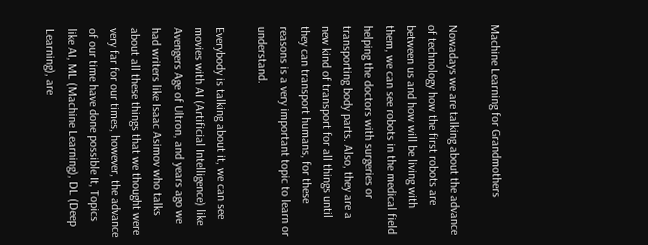Machine Learning for Grandmothers

Nowadays we are talking about the advance of technology how the first robots are between us and how will be living with them, we can see robots in the medical field helping the doctors with surgeries or transporting body parts. Also, they are a new kind of transport for all things until they can transport humans, for these reasons is a very important topic to learn or understand.

Everybody is talking about it, we can see movies with AI (Artificial Intelligence) like Avengers Age of Ultron, and years ago we had writers like Isaac Asimov who talks about all these things that we thought were very far for our times, however, the advance of our time have done possible It, Topics like AI, ML (Machine Learning), DL (Deep Learning), are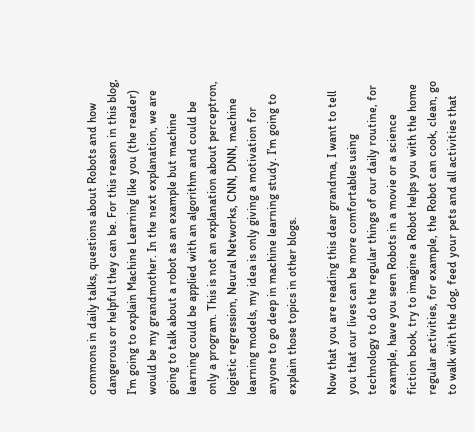commons in daily talks, questions about Robots and how dangerous or helpful they can be. For this reason in this blog, I’m going to explain Machine Learning like you (the reader) would be my grandmother. In the next explanation, we are going to talk about a robot as an example but machine learning could be applied with an algorithm and could be only a program. This is not an explanation about perceptron, logistic regression, Neural Networks, CNN, DNN, machine learning models, my idea is only giving a motivation for anyone to go deep in machine learning study. I’m going to explain those topics in other blogs.

Now that you are reading this dear grandma, I want to tell you that our lives can be more comfortables using technology to do the regular things of our daily routine, for example, have you seen Robots in a movie or a science fiction book, try to imagine a Robot helps you with the home regular activities, for example, the Robot can cook, clean, go to walk with the dog, feed your pets and all activities that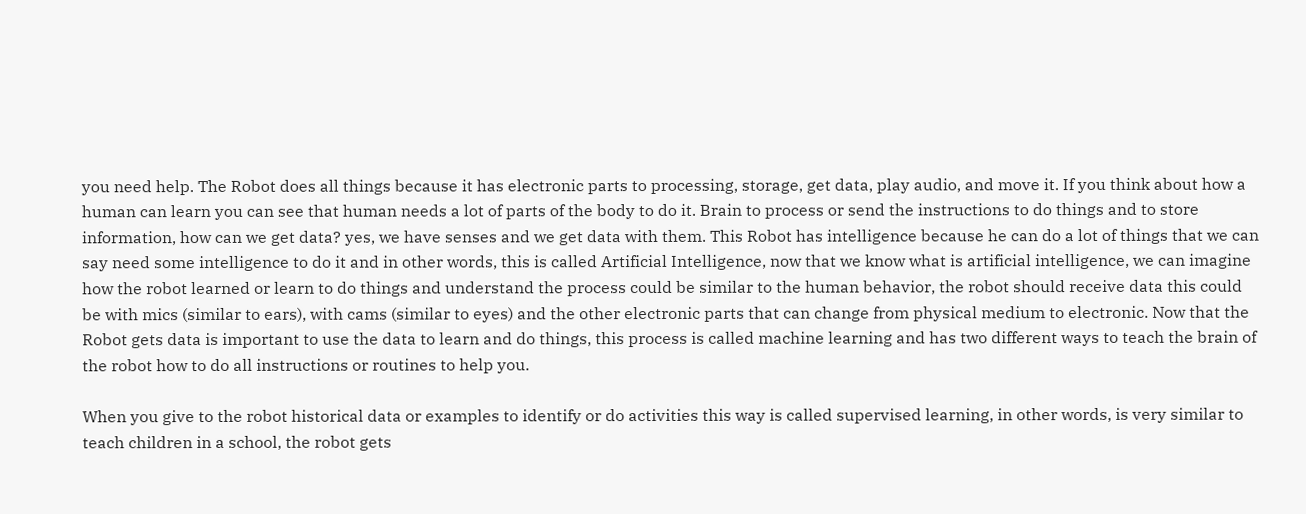you need help. The Robot does all things because it has electronic parts to processing, storage, get data, play audio, and move it. If you think about how a human can learn you can see that human needs a lot of parts of the body to do it. Brain to process or send the instructions to do things and to store information, how can we get data? yes, we have senses and we get data with them. This Robot has intelligence because he can do a lot of things that we can say need some intelligence to do it and in other words, this is called Artificial Intelligence, now that we know what is artificial intelligence, we can imagine how the robot learned or learn to do things and understand the process could be similar to the human behavior, the robot should receive data this could be with mics (similar to ears), with cams (similar to eyes) and the other electronic parts that can change from physical medium to electronic. Now that the Robot gets data is important to use the data to learn and do things, this process is called machine learning and has two different ways to teach the brain of the robot how to do all instructions or routines to help you.

When you give to the robot historical data or examples to identify or do activities this way is called supervised learning, in other words, is very similar to teach children in a school, the robot gets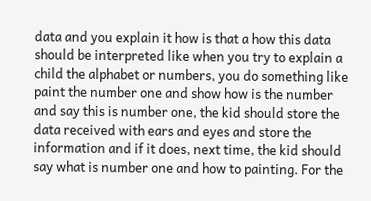data and you explain it how is that a how this data should be interpreted like when you try to explain a child the alphabet or numbers, you do something like paint the number one and show how is the number and say this is number one, the kid should store the data received with ears and eyes and store the information and if it does, next time, the kid should say what is number one and how to painting. For the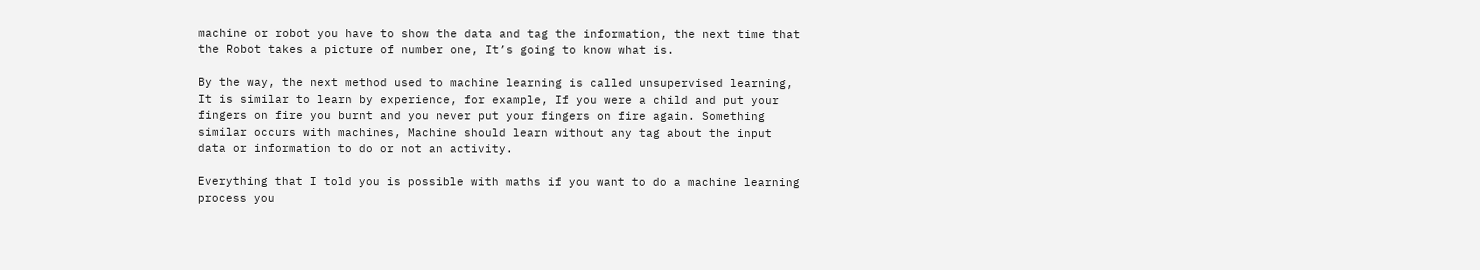machine or robot you have to show the data and tag the information, the next time that the Robot takes a picture of number one, It’s going to know what is.

By the way, the next method used to machine learning is called unsupervised learning, It is similar to learn by experience, for example, If you were a child and put your fingers on fire you burnt and you never put your fingers on fire again. Something similar occurs with machines, Machine should learn without any tag about the input data or information to do or not an activity.

Everything that I told you is possible with maths if you want to do a machine learning process you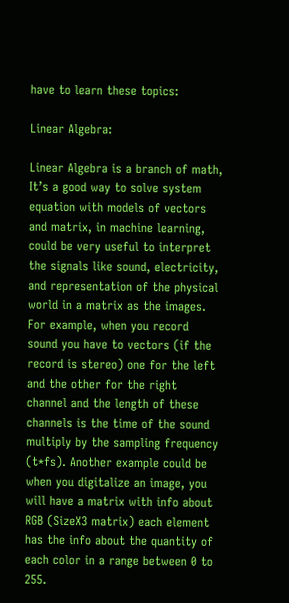have to learn these topics:

Linear Algebra:

Linear Algebra is a branch of math, It’s a good way to solve system equation with models of vectors and matrix, in machine learning, could be very useful to interpret the signals like sound, electricity, and representation of the physical world in a matrix as the images. For example, when you record sound you have to vectors (if the record is stereo) one for the left and the other for the right channel and the length of these channels is the time of the sound multiply by the sampling frequency (t*fs). Another example could be when you digitalize an image, you will have a matrix with info about RGB (SizeX3 matrix) each element has the info about the quantity of each color in a range between 0 to 255.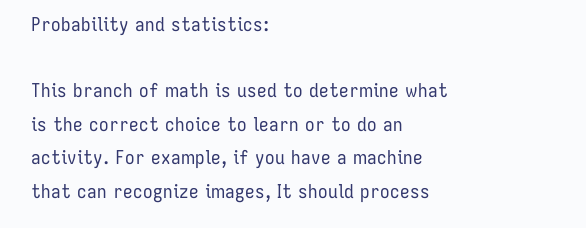Probability and statistics:

This branch of math is used to determine what is the correct choice to learn or to do an activity. For example, if you have a machine that can recognize images, It should process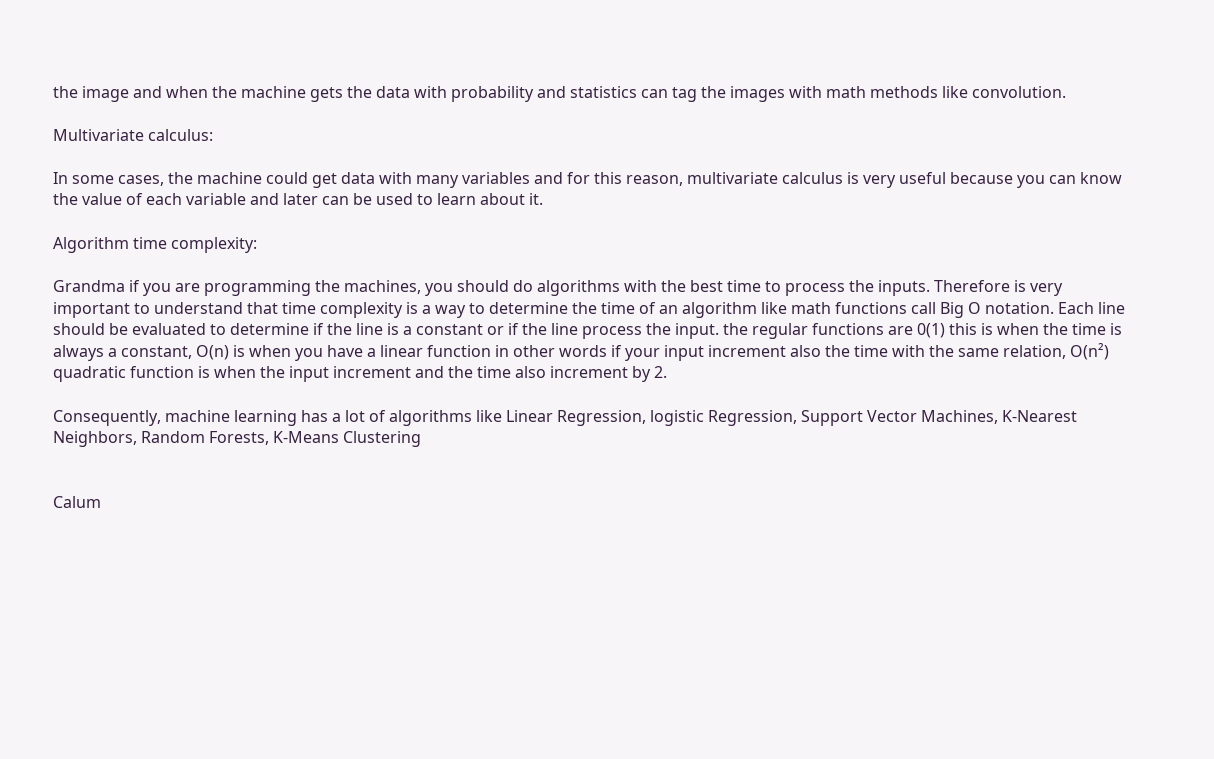the image and when the machine gets the data with probability and statistics can tag the images with math methods like convolution.

Multivariate calculus:

In some cases, the machine could get data with many variables and for this reason, multivariate calculus is very useful because you can know the value of each variable and later can be used to learn about it.

Algorithm time complexity:

Grandma if you are programming the machines, you should do algorithms with the best time to process the inputs. Therefore is very important to understand that time complexity is a way to determine the time of an algorithm like math functions call Big O notation. Each line should be evaluated to determine if the line is a constant or if the line process the input. the regular functions are 0(1) this is when the time is always a constant, O(n) is when you have a linear function in other words if your input increment also the time with the same relation, O(n²) quadratic function is when the input increment and the time also increment by 2.

Consequently, machine learning has a lot of algorithms like Linear Regression, logistic Regression, Support Vector Machines, K-Nearest Neighbors, Random Forests, K-Means Clustering


Calum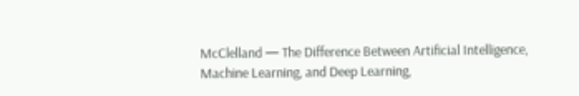McClelland — The Difference Between Artificial Intelligence, Machine Learning, and Deep Learning,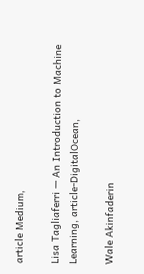article Medium,

Lisa Tagliaferri — An Introduction to Machine Learning, article-DigitalOcean,

Wale Akinfaderin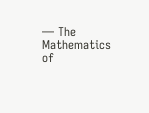— The Mathematics of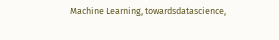Machine Learning, towardsdatascience,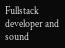Fullstack developer and sound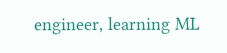engineer, learning ML